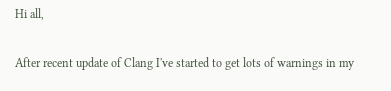Hi all,

After recent update of Clang I've started to get lots of warnings in my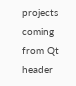projects coming from Qt header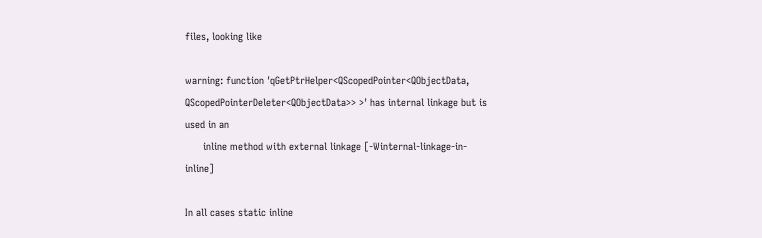files, looking like

warning: function 'qGetPtrHelper<QScopedPointer<QObjectData, QScopedPointerDeleter<QObjectData>> >' has internal linkage but is used in an
      inline method with external linkage [-Winternal-linkage-in-inline]

In all cases static inline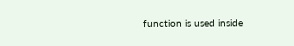function is used inside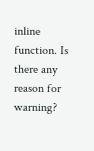inline function. Is there any reason for warning?